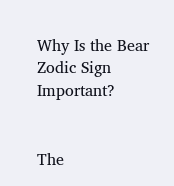Why Is the Bear Zodic Sign Important?


The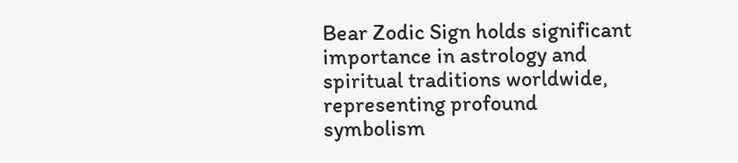Bear Zodic Sign holds significant importance in astrology and spiritual traditions worldwide, representing profound symbolism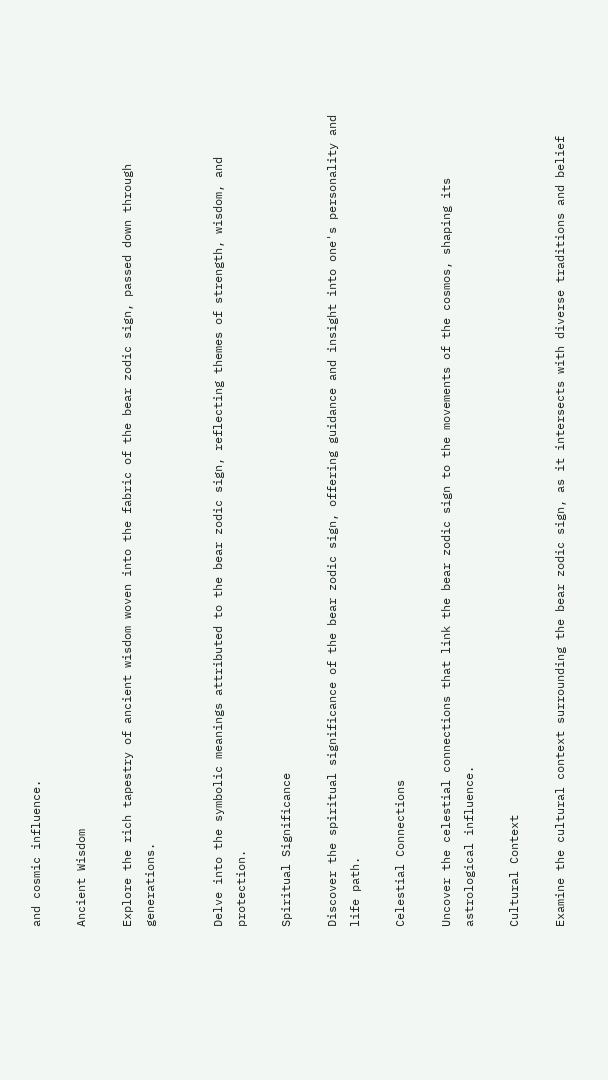and cosmic influence.

Ancient Wisdom

Explore the rich tapestry of ancient wisdom woven into the fabric of the bear zodic sign, passed down through generations.


Delve into the symbolic meanings attributed to the bear zodic sign, reflecting themes of strength, wisdom, and protection.

Spiritual Significance

Discover the spiritual significance of the bear zodic sign, offering guidance and insight into one's personality and life path.

Celestial Connections

Uncover the celestial connections that link the bear zodic sign to the movements of the cosmos, shaping its astrological influence.

Cultural Context

Examine the cultural context surrounding the bear zodic sign, as it intersects with diverse traditions and belief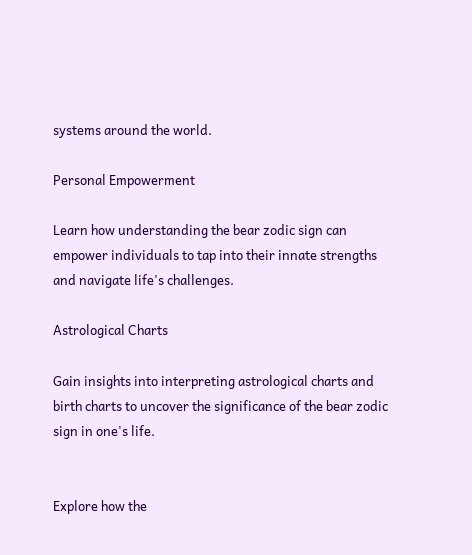systems around the world.

Personal Empowerment

Learn how understanding the bear zodic sign can empower individuals to tap into their innate strengths and navigate life's challenges.

Astrological Charts

Gain insights into interpreting astrological charts and birth charts to uncover the significance of the bear zodic sign in one's life.


Explore how the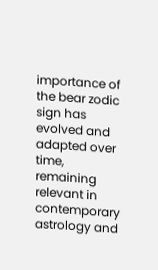importance of the bear zodic sign has evolved and adapted over time, remaining relevant in contemporary astrology and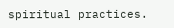spiritual practices.